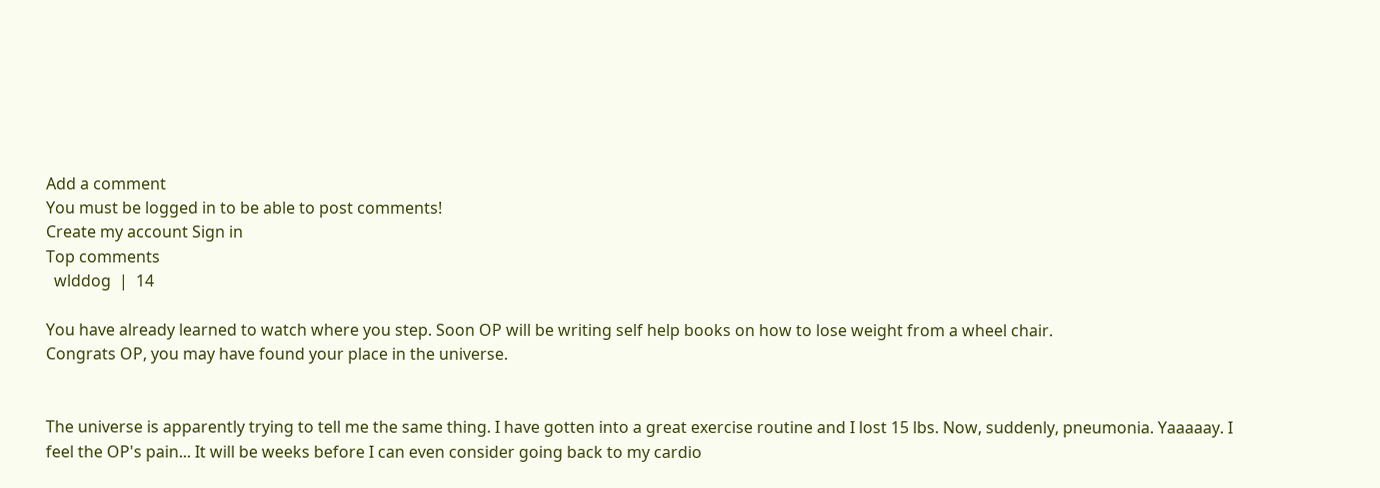Add a comment
You must be logged in to be able to post comments!
Create my account Sign in
Top comments
  wlddog  |  14

You have already learned to watch where you step. Soon OP will be writing self help books on how to lose weight from a wheel chair.
Congrats OP, you may have found your place in the universe.


The universe is apparently trying to tell me the same thing. I have gotten into a great exercise routine and I lost 15 lbs. Now, suddenly, pneumonia. Yaaaaay. I feel the OP's pain... It will be weeks before I can even consider going back to my cardio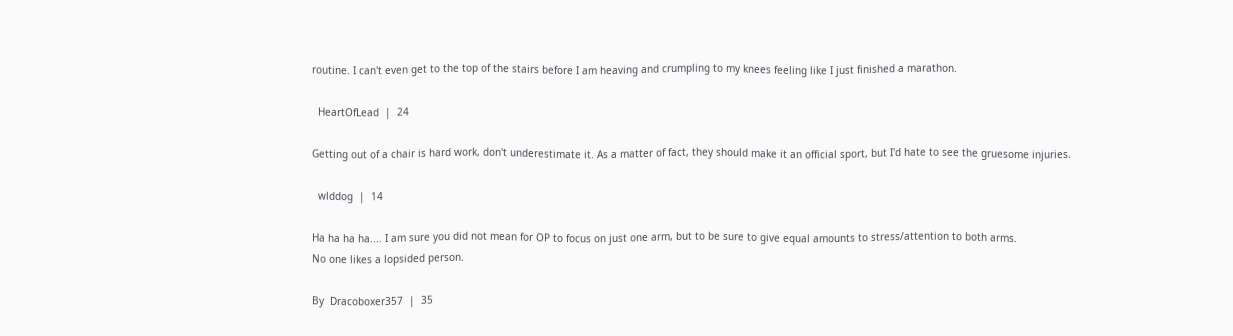routine. I can't even get to the top of the stairs before I am heaving and crumpling to my knees feeling like I just finished a marathon.

  HeartOfLead  |  24

Getting out of a chair is hard work, don't underestimate it. As a matter of fact, they should make it an official sport, but I'd hate to see the gruesome injuries.

  wlddog  |  14

Ha ha ha ha.... I am sure you did not mean for OP to focus on just one arm, but to be sure to give equal amounts to stress/attention to both arms.
No one likes a lopsided person.

By  Dracoboxer357  |  35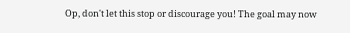Op, don't let this stop or discourage you! The goal may now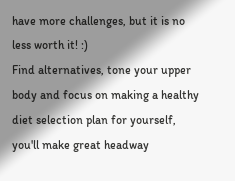have more challenges, but it is no less worth it! :)
Find alternatives, tone your upper body and focus on making a healthy diet selection plan for yourself, you'll make great headway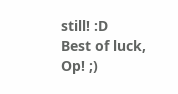still! :D
Best of luck, Op! ;)